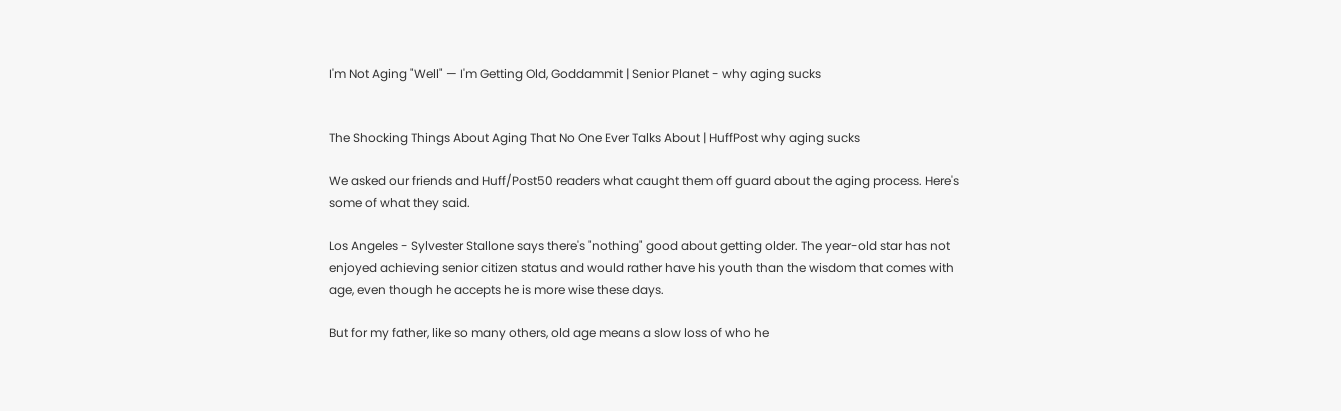I'm Not Aging "Well" — I'm Getting Old, Goddammit | Senior Planet - why aging sucks


The Shocking Things About Aging That No One Ever Talks About | HuffPost why aging sucks

We asked our friends and Huff/Post50 readers what caught them off guard about the aging process. Here's some of what they said.

Los Angeles - Sylvester Stallone says there's "nothing" good about getting older. The year-old star has not enjoyed achieving senior citizen status and would rather have his youth than the wisdom that comes with age, even though he accepts he is more wise these days.

But for my father, like so many others, old age means a slow loss of who he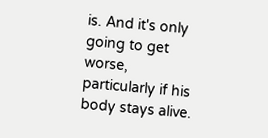is. And it's only going to get worse, particularly if his body stays alive.